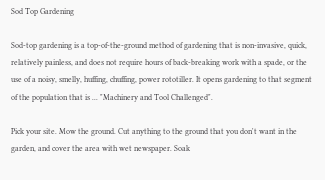Sod Top Gardening

Sod-top gardening is a top-of-the-ground method of gardening that is non-invasive, quick, relatively painless, and does not require hours of back-breaking work with a spade, or the use of a noisy, smelly, huffing, chuffing, power rototiller. It opens gardening to that segment of the population that is ... "Machinery and Tool Challenged".

Pick your site. Mow the ground. Cut anything to the ground that you don't want in the garden, and cover the area with wet newspaper. Soak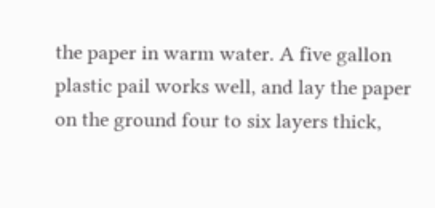the paper in warm water. A five gallon plastic pail works well, and lay the paper on the ground four to six layers thick,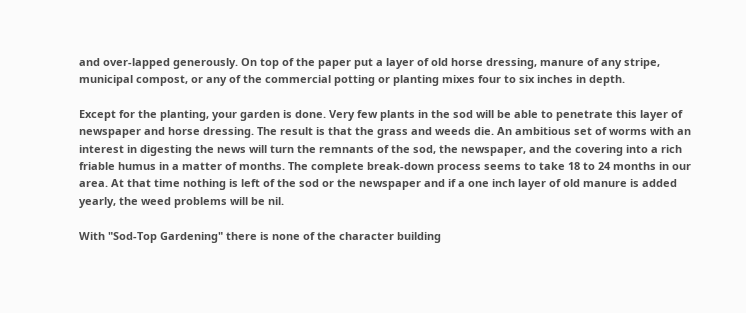and over-lapped generously. On top of the paper put a layer of old horse dressing, manure of any stripe, municipal compost, or any of the commercial potting or planting mixes four to six inches in depth.

Except for the planting, your garden is done. Very few plants in the sod will be able to penetrate this layer of newspaper and horse dressing. The result is that the grass and weeds die. An ambitious set of worms with an interest in digesting the news will turn the remnants of the sod, the newspaper, and the covering into a rich friable humus in a matter of months. The complete break-down process seems to take 18 to 24 months in our area. At that time nothing is left of the sod or the newspaper and if a one inch layer of old manure is added yearly, the weed problems will be nil.

With "Sod-Top Gardening" there is none of the character building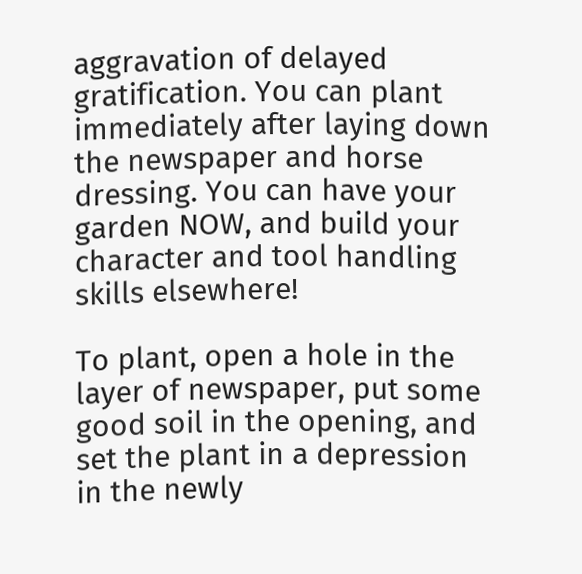aggravation of delayed gratification. You can plant immediately after laying down the newspaper and horse dressing. You can have your garden NOW, and build your character and tool handling skills elsewhere!

To plant, open a hole in the layer of newspaper, put some good soil in the opening, and set the plant in a depression in the newly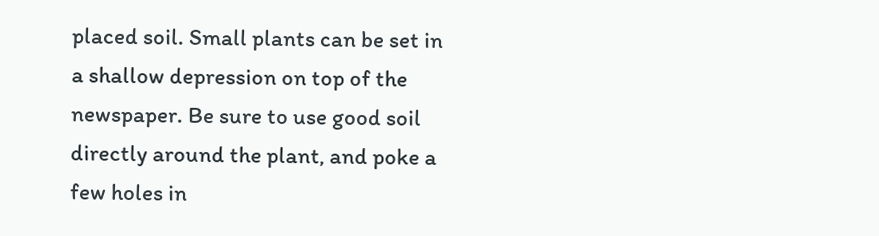placed soil. Small plants can be set in a shallow depression on top of the newspaper. Be sure to use good soil directly around the plant, and poke a few holes in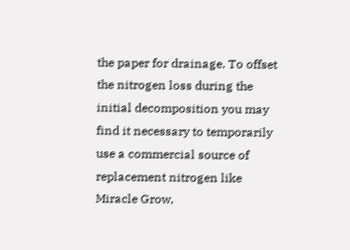the paper for drainage. To offset the nitrogen loss during the initial decomposition you may find it necessary to temporarily use a commercial source of replacement nitrogen like Miracle Grow,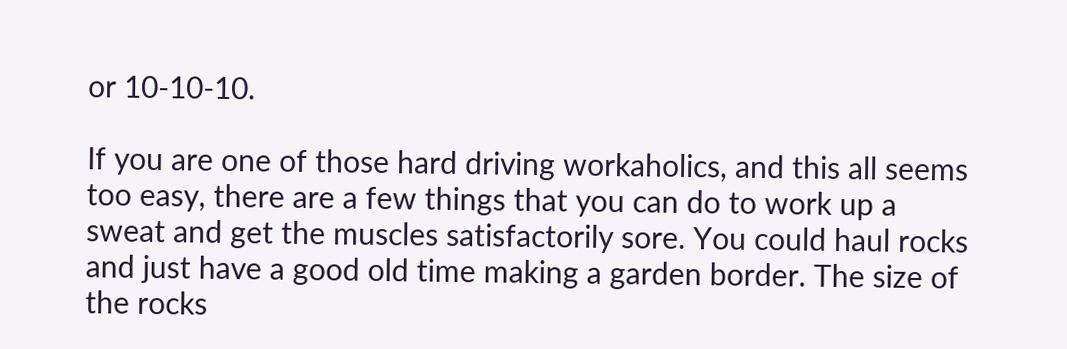or 10-10-10.

If you are one of those hard driving workaholics, and this all seems too easy, there are a few things that you can do to work up a sweat and get the muscles satisfactorily sore. You could haul rocks and just have a good old time making a garden border. The size of the rocks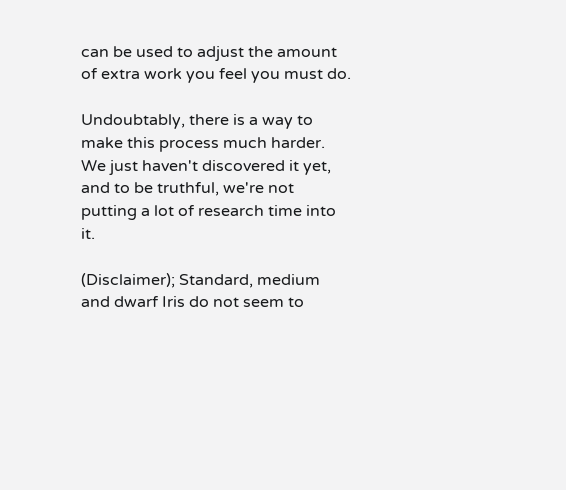can be used to adjust the amount of extra work you feel you must do.

Undoubtably, there is a way to make this process much harder. We just haven't discovered it yet, and to be truthful, we're not putting a lot of research time into it.

(Disclaimer); Standard, medium and dwarf Iris do not seem to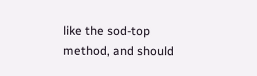like the sod-top method, and should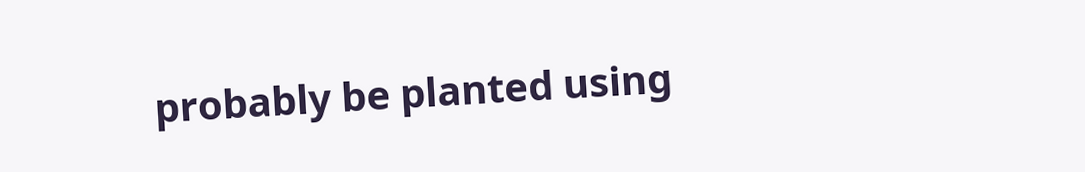probably be planted using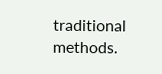traditional methods.